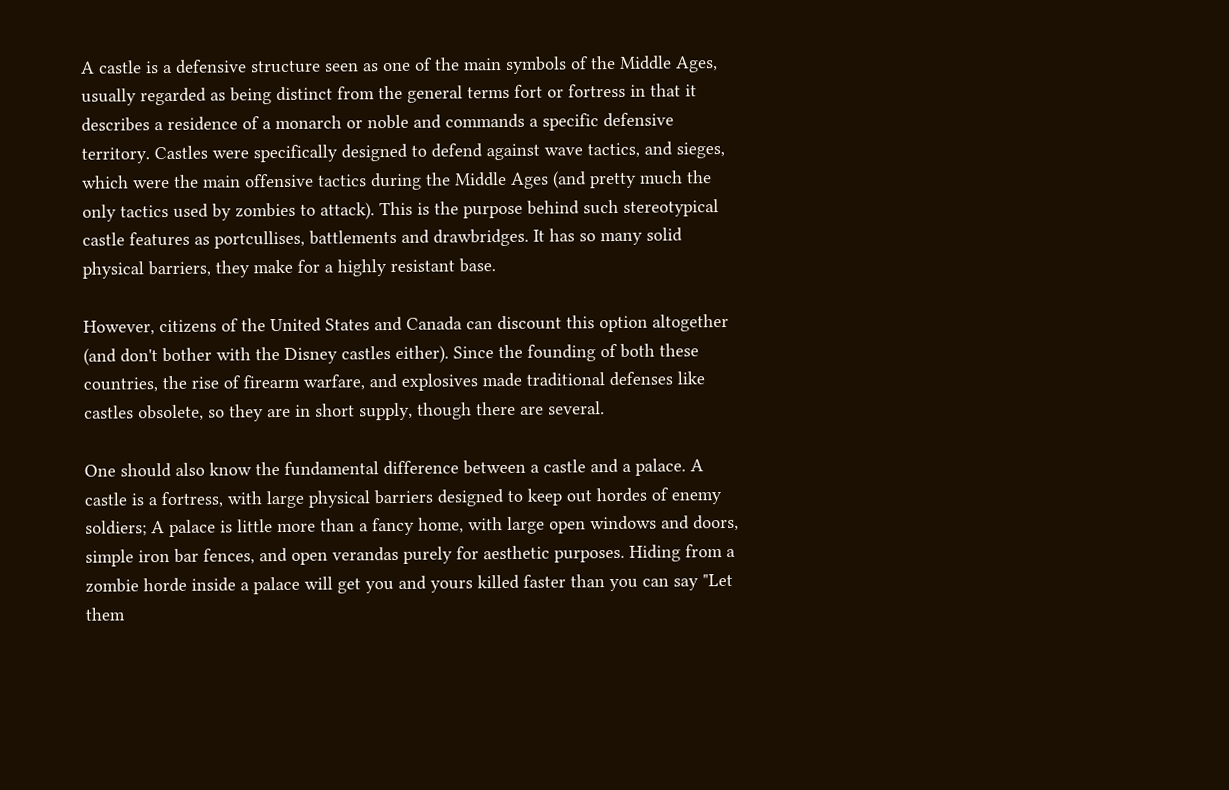A castle is a defensive structure seen as one of the main symbols of the Middle Ages, usually regarded as being distinct from the general terms fort or fortress in that it describes a residence of a monarch or noble and commands a specific defensive territory. Castles were specifically designed to defend against wave tactics, and sieges, which were the main offensive tactics during the Middle Ages (and pretty much the only tactics used by zombies to attack). This is the purpose behind such stereotypical castle features as portcullises, battlements and drawbridges. It has so many solid physical barriers, they make for a highly resistant base.

However, citizens of the United States and Canada can discount this option altogether (and don't bother with the Disney castles either). Since the founding of both these countries, the rise of firearm warfare, and explosives made traditional defenses like castles obsolete, so they are in short supply, though there are several.

One should also know the fundamental difference between a castle and a palace. A castle is a fortress, with large physical barriers designed to keep out hordes of enemy soldiers; A palace is little more than a fancy home, with large open windows and doors, simple iron bar fences, and open verandas purely for aesthetic purposes. Hiding from a zombie horde inside a palace will get you and yours killed faster than you can say "Let them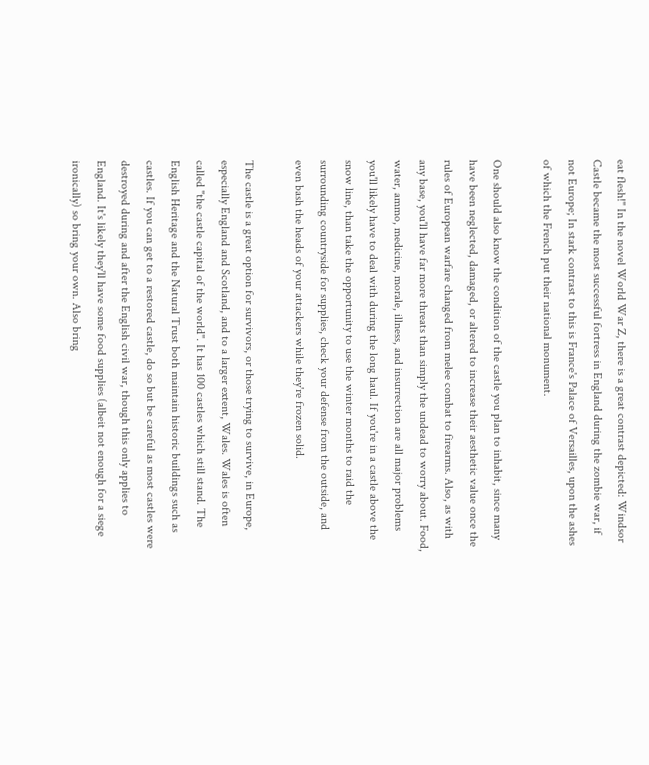eat flesh!" In the novel World War Z, there is a great contrast depicted: Windsor Castle became the most successful fortress in England during the zombie war, if not Europe; In stark contrast to this is France's Palace of Versailles, upon the ashes of which the French put their national monument.

One should also know the condition of the castle you plan to inhabit, since many have been neglected, damaged, or altered to increase their aesthetic value once the rules of European warfare changed from melee combat to firearms. Also, as with any base, you'll have far more threats than simply the undead to worry about. Food, water, ammo, medicine, morale, illness, and insurrection are all major problems you'll likely have to deal with during the long haul. If you're in a castle above the snow line, than take the opportunity to use the winter months to raid the surrounding countryside for supplies, check your defense from the outside, and even bash the heads of your attackers while they're frozen solid.

The castle is a great option for survivors, or those trying to survive, in Europe, especially England and Scotland, and to a larger extent, Wales. Wales is often called "the castle capital of the world". It has 100 castles which still stand. The English Heritage and the Natural Trust both maintain historic buildings such as castles. If you can get to a restored castle, do so but be careful as most castles were destroyed during and after the English civil war, though this only applies to England. It's likely they'll have some food supplies (albeit not enough for a siege ironically) so bring your own. Also bring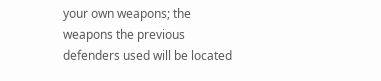your own weapons; the weapons the previous defenders used will be located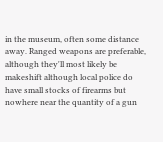in the museum, often some distance away. Ranged weapons are preferable, although they'll most likely be makeshift although local police do have small stocks of firearms but nowhere near the quantity of a gun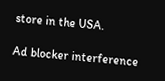store in the USA.

Ad blocker interference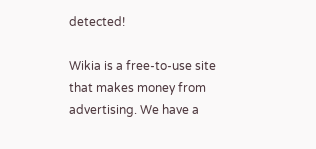detected!

Wikia is a free-to-use site that makes money from advertising. We have a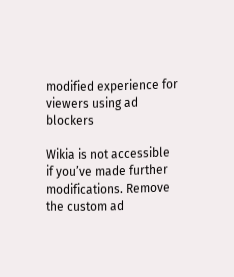modified experience for viewers using ad blockers

Wikia is not accessible if you’ve made further modifications. Remove the custom ad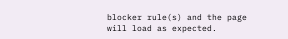blocker rule(s) and the page will load as expected.